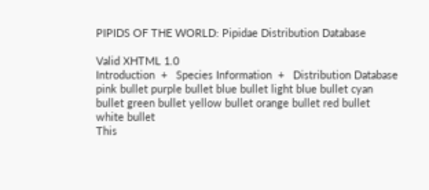PIPIDS OF THE WORLD: Pipidae Distribution Database

Valid XHTML 1.0
Introduction  +   Species Information  +   Distribution Database
pink bullet purple bullet blue bullet light blue bullet cyan bullet green bullet yellow bullet orange bullet red bullet white bullet
This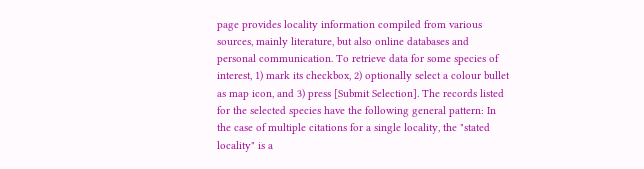page provides locality information compiled from various sources, mainly literature, but also online databases and personal communication. To retrieve data for some species of interest, 1) mark its checkbox, 2) optionally select a colour bullet as map icon, and 3) press [Submit Selection]. The records listed for the selected species have the following general pattern: In the case of multiple citations for a single locality, the "stated locality" is a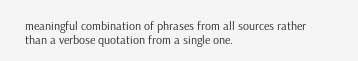meaningful combination of phrases from all sources rather than a verbose quotation from a single one.